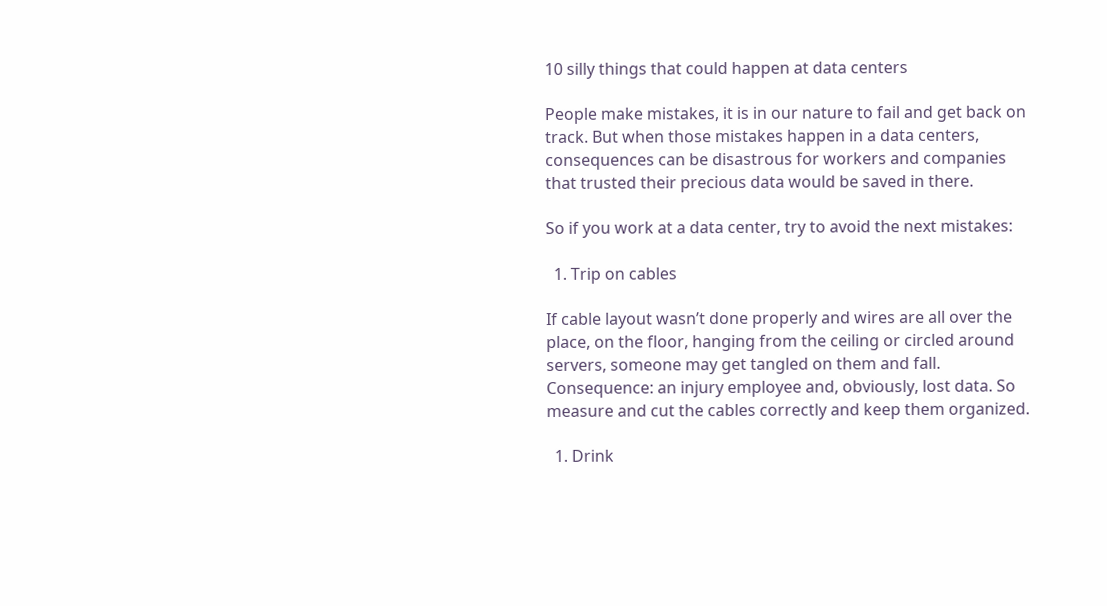10 silly things that could happen at data centers

People make mistakes, it is in our nature to fail and get back on track. But when those mistakes happen in a data centers, consequences can be disastrous for workers and companies that trusted their precious data would be saved in there.

So if you work at a data center, try to avoid the next mistakes:

  1. Trip on cables

If cable layout wasn’t done properly and wires are all over the place, on the floor, hanging from the ceiling or circled around servers, someone may get tangled on them and fall. Consequence: an injury employee and, obviously, lost data. So measure and cut the cables correctly and keep them organized.

  1. Drink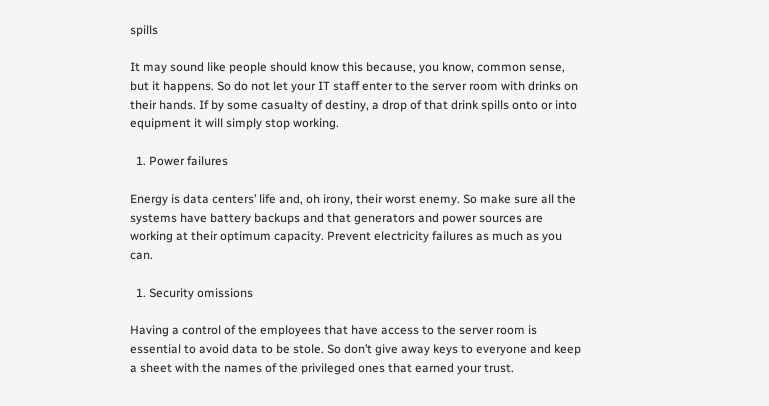spills

It may sound like people should know this because, you know, common sense, but it happens. So do not let your IT staff enter to the server room with drinks on their hands. If by some casualty of destiny, a drop of that drink spills onto or into equipment it will simply stop working.

  1. Power failures

Energy is data centers’ life and, oh irony, their worst enemy. So make sure all the systems have battery backups and that generators and power sources are working at their optimum capacity. Prevent electricity failures as much as you can.

  1. Security omissions

Having a control of the employees that have access to the server room is essential to avoid data to be stole. So don’t give away keys to everyone and keep a sheet with the names of the privileged ones that earned your trust.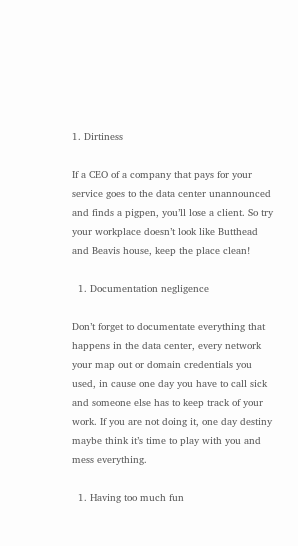1. Dirtiness

If a CEO of a company that pays for your service goes to the data center unannounced and finds a pigpen, you’ll lose a client. So try your workplace doesn’t look like Butthead and Beavis house, keep the place clean!

  1. Documentation negligence

Don’t forget to documentate everything that happens in the data center, every network your map out or domain credentials you used, in cause one day you have to call sick and someone else has to keep track of your work. If you are not doing it, one day destiny maybe think it’s time to play with you and mess everything.

  1. Having too much fun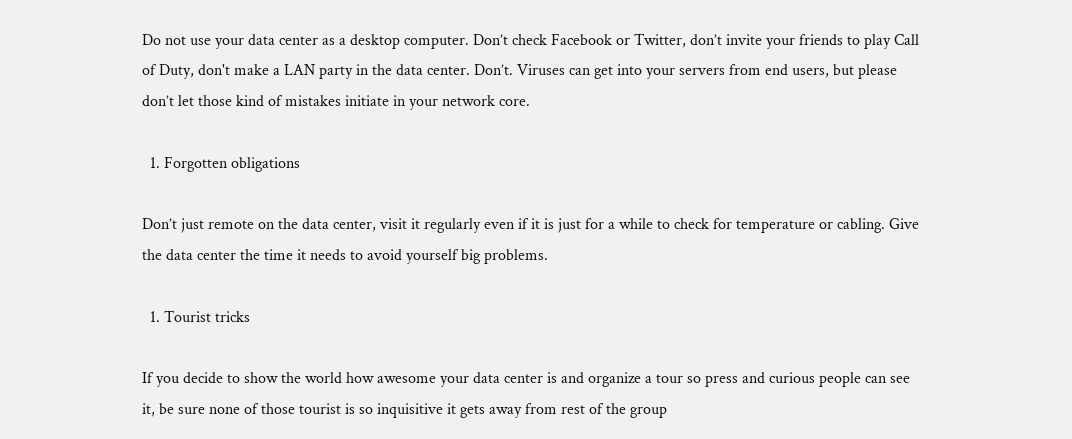Do not use your data center as a desktop computer. Don’t check Facebook or Twitter, don’t invite your friends to play Call of Duty, don't make a LAN party in the data center. Don’t. Viruses can get into your servers from end users, but please don’t let those kind of mistakes initiate in your network core.

  1. Forgotten obligations

Don’t just remote on the data center, visit it regularly even if it is just for a while to check for temperature or cabling. Give the data center the time it needs to avoid yourself big problems.

  1. Tourist tricks

If you decide to show the world how awesome your data center is and organize a tour so press and curious people can see it, be sure none of those tourist is so inquisitive it gets away from rest of the group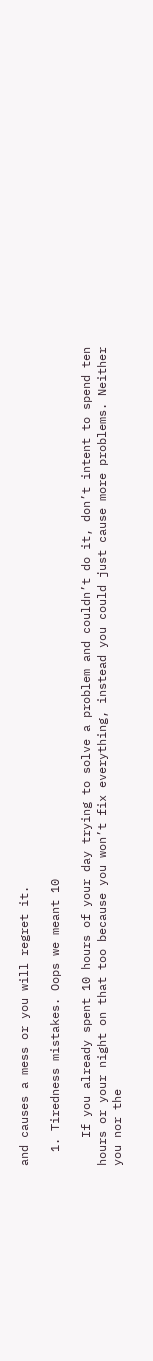and causes a mess or you will regret it.

  1. Tiredness mistakes. Oops we meant 10

    If you already spent 10 hours of your day trying to solve a problem and couldn’t do it, don’t intent to spend ten hours or your night on that too because you won’t fix everything, instead you could just cause more problems. Neither you nor the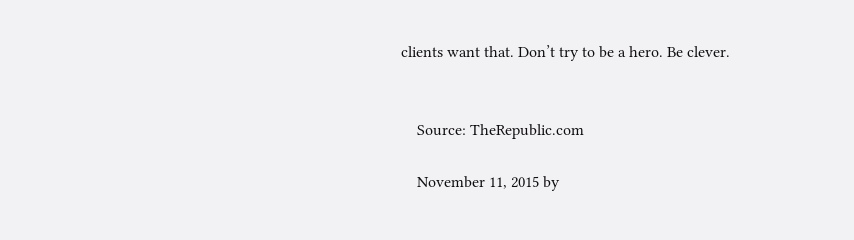clients want that. Don’t try to be a hero. Be clever.


    Source: TheRepublic.com

    November 11, 2015 by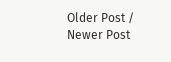Older Post / Newer Post